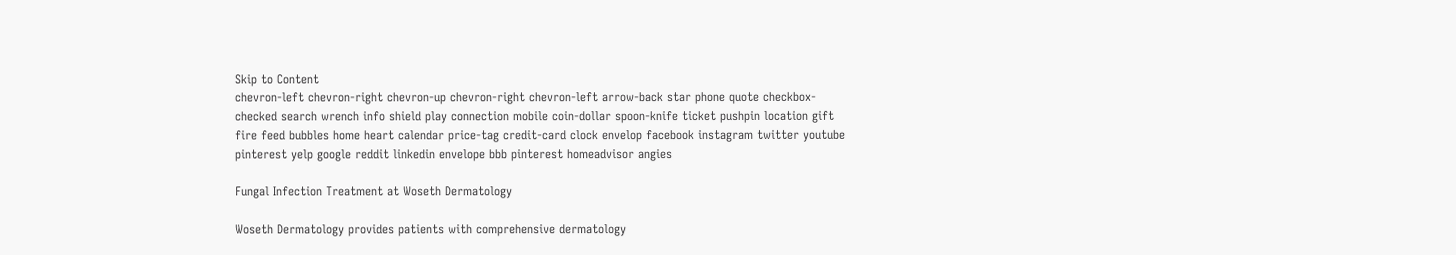Skip to Content
chevron-left chevron-right chevron-up chevron-right chevron-left arrow-back star phone quote checkbox-checked search wrench info shield play connection mobile coin-dollar spoon-knife ticket pushpin location gift fire feed bubbles home heart calendar price-tag credit-card clock envelop facebook instagram twitter youtube pinterest yelp google reddit linkedin envelope bbb pinterest homeadvisor angies

Fungal Infection Treatment at Woseth Dermatology

Woseth Dermatology provides patients with comprehensive dermatology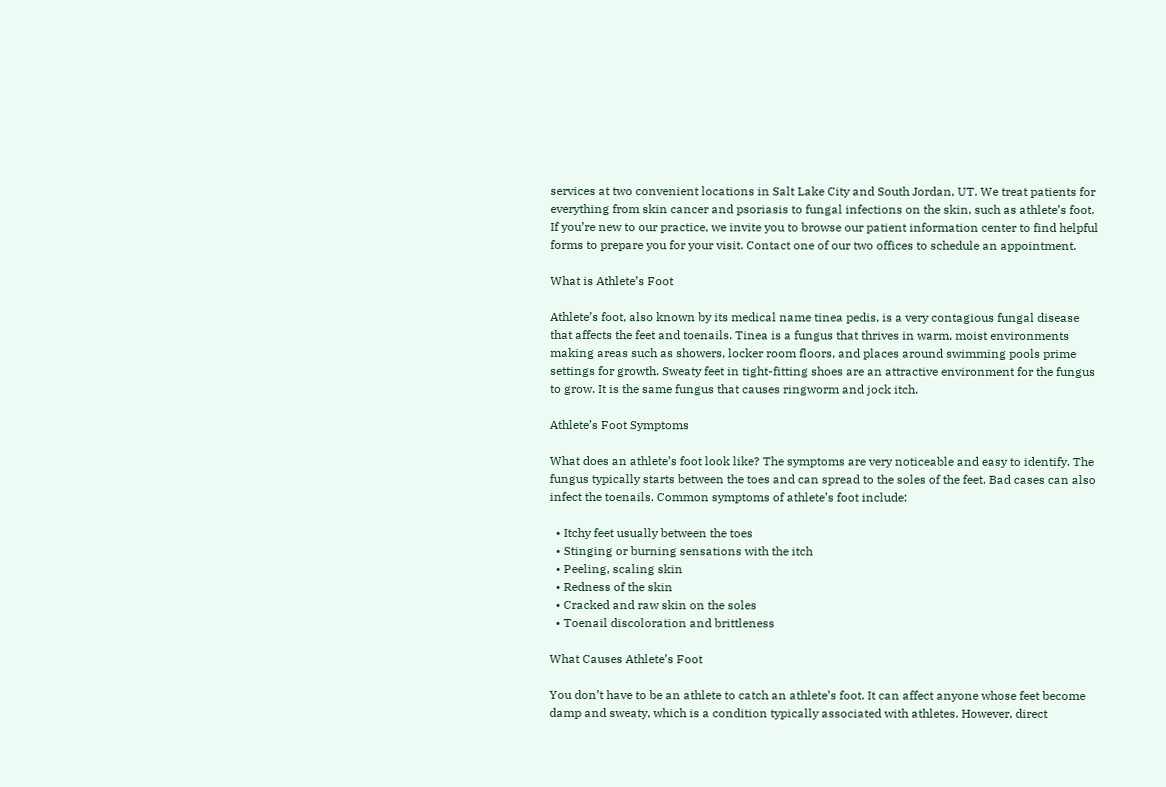services at two convenient locations in Salt Lake City and South Jordan, UT. We treat patients for everything from skin cancer and psoriasis to fungal infections on the skin, such as athlete’s foot. If you’re new to our practice, we invite you to browse our patient information center to find helpful forms to prepare you for your visit. Contact one of our two offices to schedule an appointment.

What is Athlete’s Foot

Athlete’s foot, also known by its medical name tinea pedis, is a very contagious fungal disease that affects the feet and toenails. Tinea is a fungus that thrives in warm, moist environments making areas such as showers, locker room floors, and places around swimming pools prime settings for growth. Sweaty feet in tight-fitting shoes are an attractive environment for the fungus to grow. It is the same fungus that causes ringworm and jock itch.

Athlete’s Foot Symptoms

What does an athlete’s foot look like? The symptoms are very noticeable and easy to identify. The fungus typically starts between the toes and can spread to the soles of the feet. Bad cases can also infect the toenails. Common symptoms of athlete’s foot include:

  • Itchy feet usually between the toes
  • Stinging or burning sensations with the itch
  • Peeling, scaling skin
  • Redness of the skin
  • Cracked and raw skin on the soles
  • Toenail discoloration and brittleness

What Causes Athlete’s Foot

You don’t have to be an athlete to catch an athlete’s foot. It can affect anyone whose feet become damp and sweaty, which is a condition typically associated with athletes. However, direct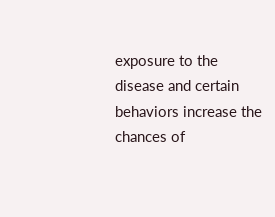exposure to the disease and certain behaviors increase the chances of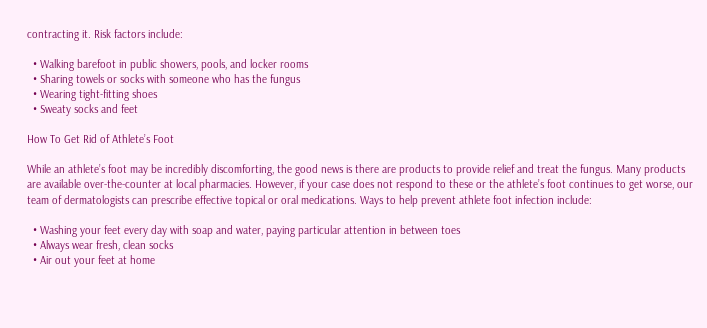contracting it. Risk factors include:

  • Walking barefoot in public showers, pools, and locker rooms
  • Sharing towels or socks with someone who has the fungus
  • Wearing tight-fitting shoes
  • Sweaty socks and feet

How To Get Rid of Athlete’s Foot

While an athlete’s foot may be incredibly discomforting, the good news is there are products to provide relief and treat the fungus. Many products are available over-the-counter at local pharmacies. However, if your case does not respond to these or the athlete’s foot continues to get worse, our team of dermatologists can prescribe effective topical or oral medications. Ways to help prevent athlete foot infection include:

  • Washing your feet every day with soap and water, paying particular attention in between toes
  • Always wear fresh, clean socks
  • Air out your feet at home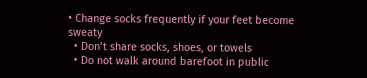• Change socks frequently if your feet become sweaty
  • Don’t share socks, shoes, or towels
  • Do not walk around barefoot in public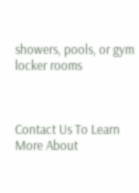showers, pools, or gym locker rooms



Contact Us To Learn More About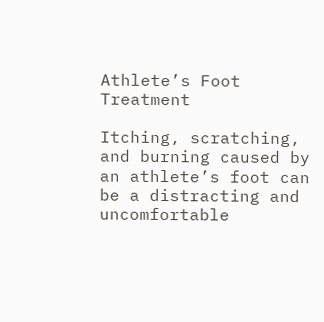Athlete’s Foot Treatment

Itching, scratching, and burning caused by an athlete’s foot can be a distracting and uncomfortable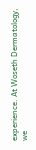experience. At Woseth Dermatology, we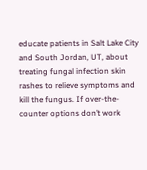educate patients in Salt Lake City and South Jordan, UT, about treating fungal infection skin rashes to relieve symptoms and kill the fungus. If over-the-counter options don’t work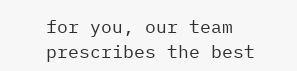for you, our team prescribes the best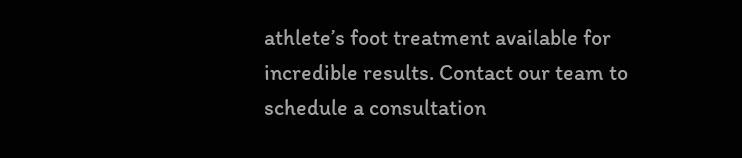athlete’s foot treatment available for incredible results. Contact our team to schedule a consultation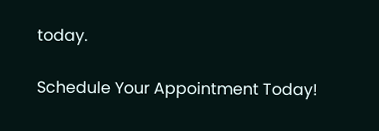today.

Schedule Your Appointment Today!